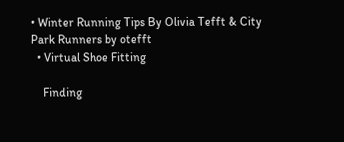• Winter Running Tips By Olivia Tefft & City Park Runners by otefft
  • Virtual Shoe Fitting

    Finding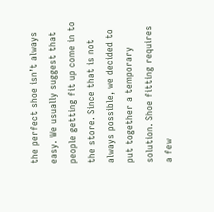the perfect shoe isn’t always easy. We usually suggest that people getting fit up come in to the store. Since that is not always possible, we decided to put together a temporary solution. Shoe fitting requires a few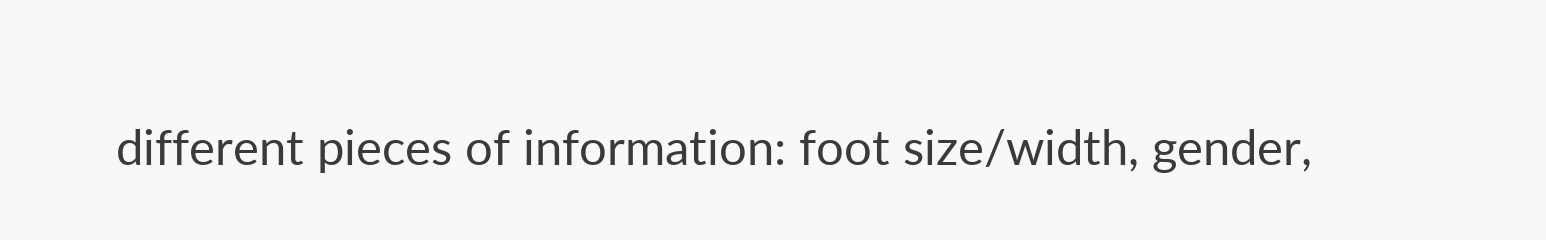different pieces of information: foot size/width, gender,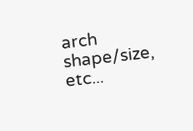arch shape/size, etc...